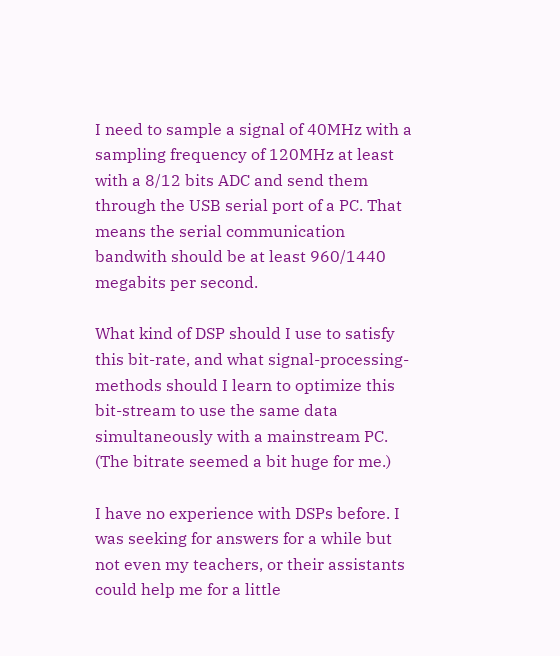I need to sample a signal of 40MHz with a sampling frequency of 120MHz at least with a 8/12 bits ADC and send them through the USB serial port of a PC. That means the serial communication bandwith should be at least 960/1440 megabits per second.

What kind of DSP should I use to satisfy this bit-rate, and what signal-processing-methods should I learn to optimize this bit-stream to use the same data simultaneously with a mainstream PC. (The bitrate seemed a bit huge for me.)

I have no experience with DSPs before. I was seeking for answers for a while but not even my teachers, or their assistants could help me for a little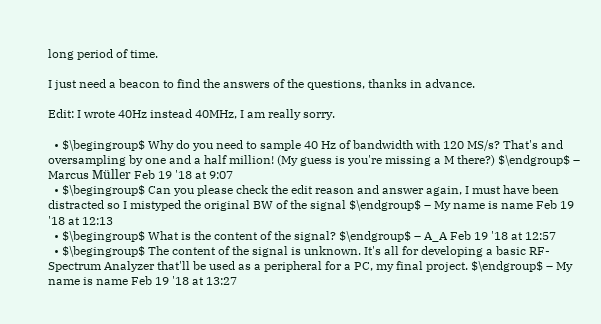long period of time.

I just need a beacon to find the answers of the questions, thanks in advance.

Edit: I wrote 40Hz instead 40MHz, I am really sorry.

  • $\begingroup$ Why do you need to sample 40 Hz of bandwidth with 120 MS/s? That's and oversampling by one and a half million! (My guess is you're missing a M there?) $\endgroup$ – Marcus Müller Feb 19 '18 at 9:07
  • $\begingroup$ Can you please check the edit reason and answer again, I must have been distracted so I mistyped the original BW of the signal $\endgroup$ – My name is name Feb 19 '18 at 12:13
  • $\begingroup$ What is the content of the signal? $\endgroup$ – A_A Feb 19 '18 at 12:57
  • $\begingroup$ The content of the signal is unknown. It's all for developing a basic RF-Spectrum Analyzer that'll be used as a peripheral for a PC, my final project. $\endgroup$ – My name is name Feb 19 '18 at 13:27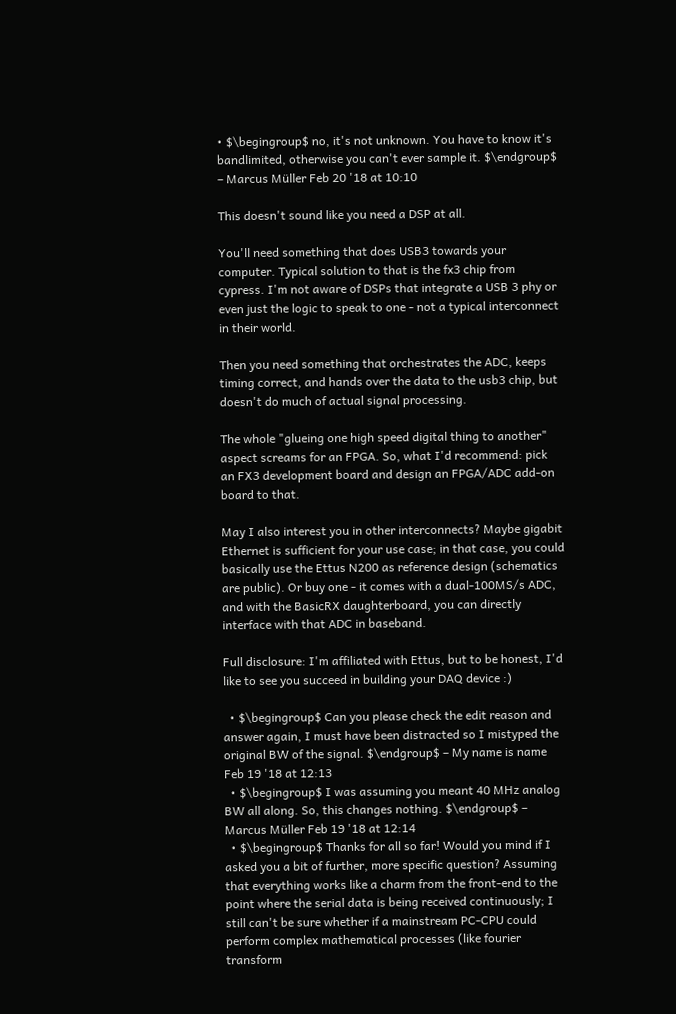• $\begingroup$ no, it's not unknown. You have to know it's bandlimited, otherwise you can't ever sample it. $\endgroup$ – Marcus Müller Feb 20 '18 at 10:10

This doesn't sound like you need a DSP at all.

You'll need something that does USB3 towards your computer. Typical solution to that is the fx3 chip from cypress. I'm not aware of DSPs that integrate a USB 3 phy or even just the logic to speak to one - not a typical interconnect in their world.

Then you need something that orchestrates the ADC, keeps timing correct, and hands over the data to the usb3 chip, but doesn't do much of actual signal processing.

The whole "glueing one high speed digital thing to another" aspect screams for an FPGA. So, what I'd recommend: pick an FX3 development board and design an FPGA/ADC add-on board to that.

May I also interest you in other interconnects? Maybe gigabit Ethernet is sufficient for your use case; in that case, you could basically use the Ettus N200 as reference design (schematics are public). Or buy one - it comes with a dual-100MS/s ADC, and with the BasicRX daughterboard, you can directly interface with that ADC in baseband.

Full disclosure: I'm affiliated with Ettus, but to be honest, I'd like to see you succeed in building your DAQ device :)

  • $\begingroup$ Can you please check the edit reason and answer again, I must have been distracted so I mistyped the original BW of the signal. $\endgroup$ – My name is name Feb 19 '18 at 12:13
  • $\begingroup$ I was assuming you meant 40 MHz analog BW all along. So, this changes nothing. $\endgroup$ – Marcus Müller Feb 19 '18 at 12:14
  • $\begingroup$ Thanks for all so far! Would you mind if I asked you a bit of further, more specific question? Assuming that everything works like a charm from the front-end to the point where the serial data is being received continuously; I still can't be sure whether if a mainstream PC-CPU could perform complex mathematical processes (like fourier transform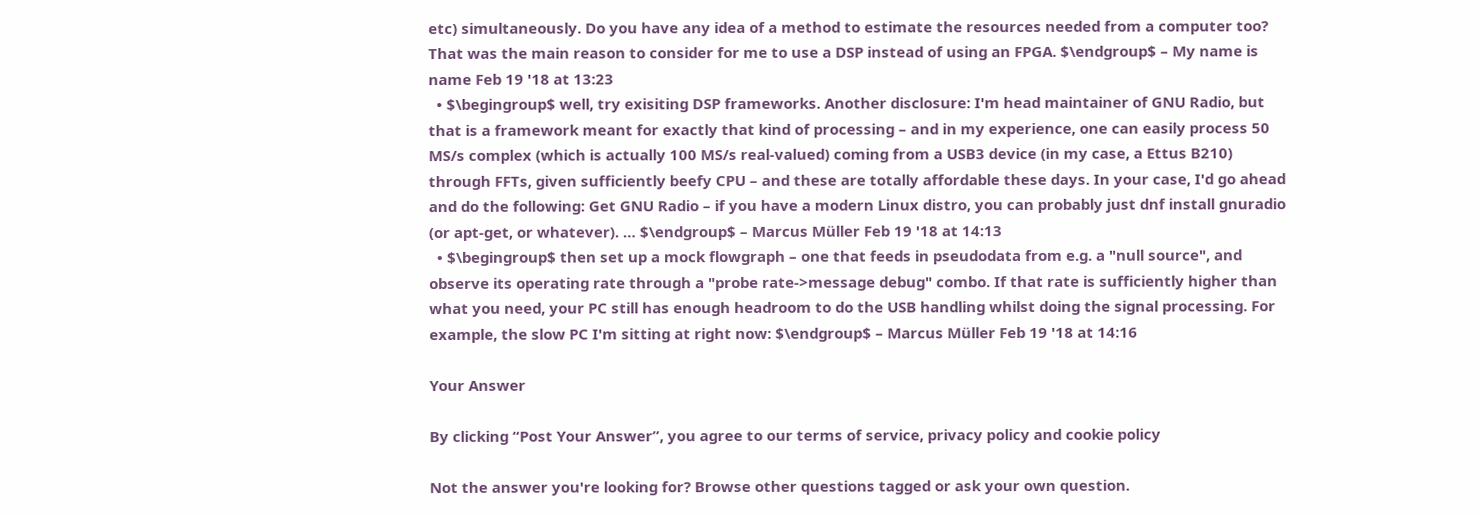etc) simultaneously. Do you have any idea of a method to estimate the resources needed from a computer too? That was the main reason to consider for me to use a DSP instead of using an FPGA. $\endgroup$ – My name is name Feb 19 '18 at 13:23
  • $\begingroup$ well, try exisiting DSP frameworks. Another disclosure: I'm head maintainer of GNU Radio, but that is a framework meant for exactly that kind of processing – and in my experience, one can easily process 50 MS/s complex (which is actually 100 MS/s real-valued) coming from a USB3 device (in my case, a Ettus B210) through FFTs, given sufficiently beefy CPU – and these are totally affordable these days. In your case, I'd go ahead and do the following: Get GNU Radio – if you have a modern Linux distro, you can probably just dnf install gnuradio (or apt-get, or whatever). … $\endgroup$ – Marcus Müller Feb 19 '18 at 14:13
  • $\begingroup$ then set up a mock flowgraph – one that feeds in pseudodata from e.g. a "null source", and observe its operating rate through a "probe rate->message debug" combo. If that rate is sufficiently higher than what you need, your PC still has enough headroom to do the USB handling whilst doing the signal processing. For example, the slow PC I'm sitting at right now: $\endgroup$ – Marcus Müller Feb 19 '18 at 14:16

Your Answer

By clicking “Post Your Answer”, you agree to our terms of service, privacy policy and cookie policy

Not the answer you're looking for? Browse other questions tagged or ask your own question.